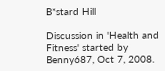B*stard Hill

Discussion in 'Health and Fitness' started by Benny687, Oct 7, 2008.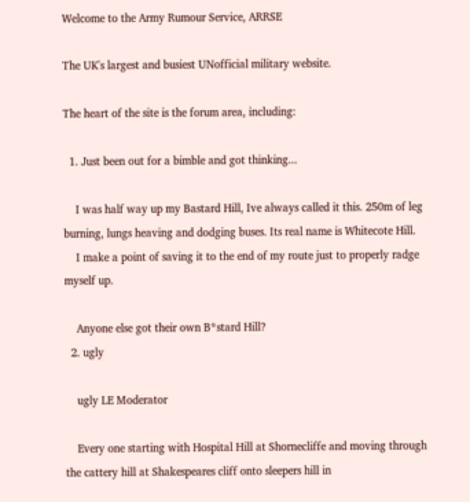Welcome to the Army Rumour Service, ARRSE

The UK's largest and busiest UNofficial military website.

The heart of the site is the forum area, including:

  1. Just been out for a bimble and got thinking...

    I was half way up my Bastard Hill, Ive always called it this. 250m of leg burning, lungs heaving and dodging buses. Its real name is Whitecote Hill.
    I make a point of saving it to the end of my route just to properly radge myself up.

    Anyone else got their own B*stard Hill?
  2. ugly

    ugly LE Moderator

    Every one starting with Hospital Hill at Shornecliffe and moving through the cattery hill at Shakespeares cliff onto sleepers hill in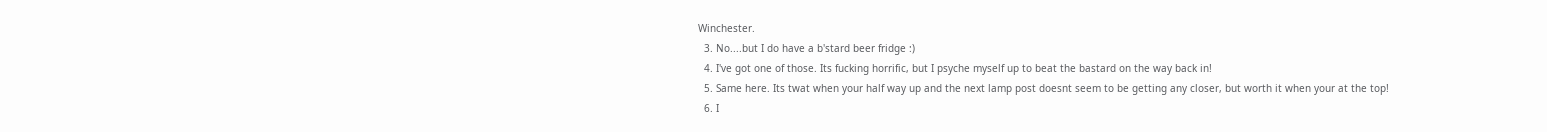Winchester.
  3. No....but I do have a b'stard beer fridge :)
  4. I've got one of those. Its fucking horrific, but I psyche myself up to beat the bastard on the way back in!
  5. Same here. Its twat when your half way up and the next lamp post doesnt seem to be getting any closer, but worth it when your at the top!
  6. I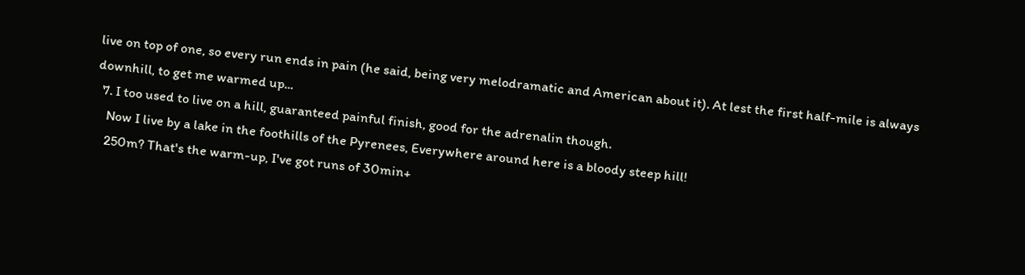live on top of one, so every run ends in pain (he said, being very melodramatic and American about it). At lest the first half-mile is always downhill, to get me warmed up...
  7. I too used to live on a hill, guaranteed painful finish, good for the adrenalin though.
    Now I live by a lake in the foothills of the Pyrenees, Everywhere around here is a bloody steep hill!
    250m? That's the warm-up, I've got runs of 30min+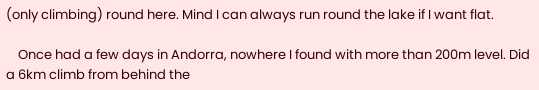(only climbing) round here. Mind I can always run round the lake if I want flat.

    Once had a few days in Andorra, nowhere I found with more than 200m level. Did a 6km climb from behind the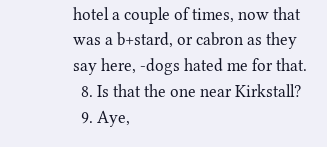hotel a couple of times, now that was a b+stard, or cabron as they say here, -dogs hated me for that.
  8. Is that the one near Kirkstall?
  9. Aye,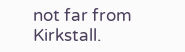not far from Kirkstall.